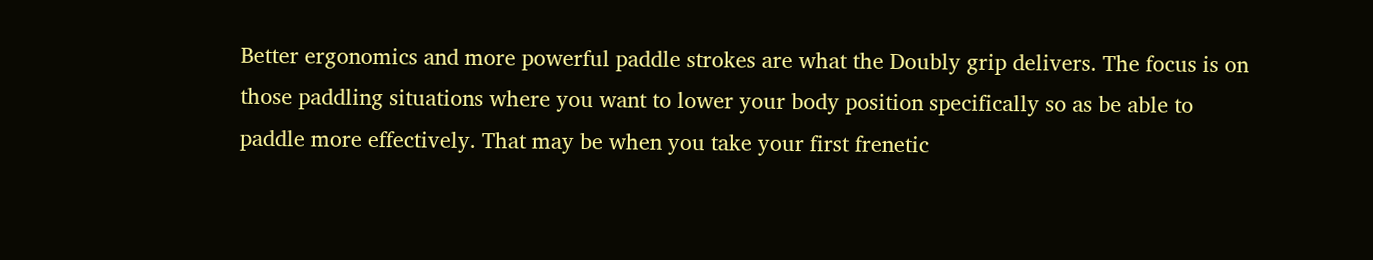Better ergonomics and more powerful paddle strokes are what the Doubly grip delivers. The focus is on those paddling situations where you want to lower your body position specifically so as be able to paddle more effectively. That may be when you take your first frenetic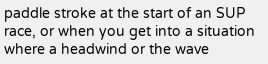paddle stroke at the start of an SUP race, or when you get into a situation where a headwind or the wave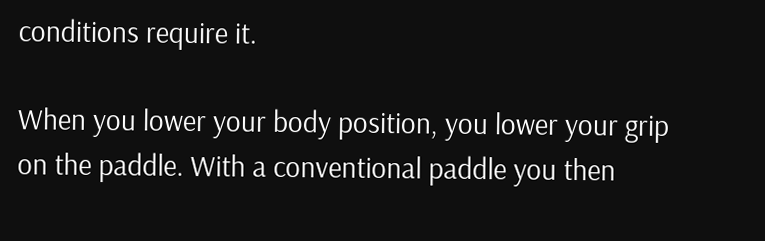conditions require it.

When you lower your body position, you lower your grip on the paddle. With a conventional paddle you then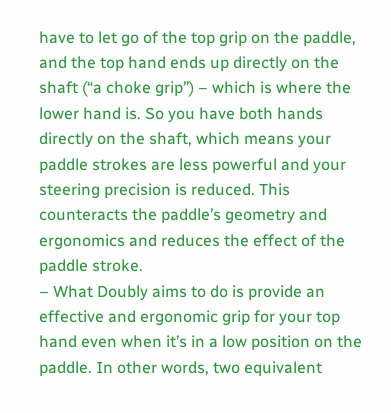have to let go of the top grip on the paddle, and the top hand ends up directly on the shaft (“a choke grip”) – which is where the lower hand is. So you have both hands directly on the shaft, which means your paddle strokes are less powerful and your steering precision is reduced. This counteracts the paddle’s geometry and ergonomics and reduces the effect of the paddle stroke.
– What Doubly aims to do is provide an effective and ergonomic grip for your top hand even when it’s in a low position on the paddle. In other words, two equivalent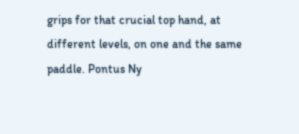grips for that crucial top hand, at different levels, on one and the same paddle. Pontus Ny